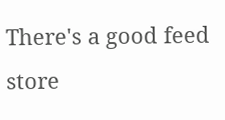There's a good feed store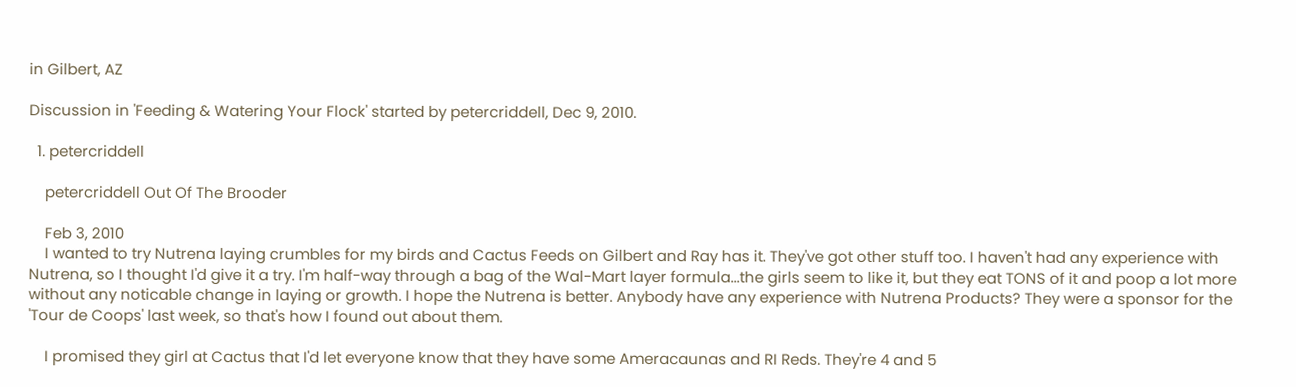in Gilbert, AZ

Discussion in 'Feeding & Watering Your Flock' started by petercriddell, Dec 9, 2010.

  1. petercriddell

    petercriddell Out Of The Brooder

    Feb 3, 2010
    I wanted to try Nutrena laying crumbles for my birds and Cactus Feeds on Gilbert and Ray has it. They've got other stuff too. I haven't had any experience with Nutrena, so I thought I'd give it a try. I'm half-way through a bag of the Wal-Mart layer formula...the girls seem to like it, but they eat TONS of it and poop a lot more without any noticable change in laying or growth. I hope the Nutrena is better. Anybody have any experience with Nutrena Products? They were a sponsor for the 'Tour de Coops' last week, so that's how I found out about them.

    I promised they girl at Cactus that I'd let everyone know that they have some Ameracaunas and RI Reds. They're 4 and 5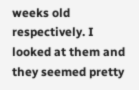weeks old respectively. I looked at them and they seemed pretty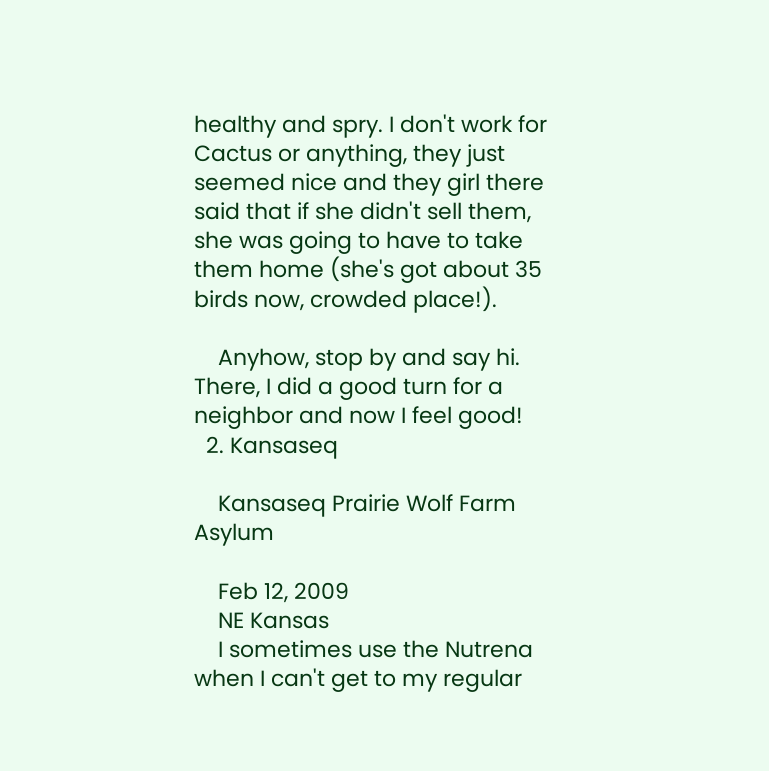healthy and spry. I don't work for Cactus or anything, they just seemed nice and they girl there said that if she didn't sell them, she was going to have to take them home (she's got about 35 birds now, crowded place!).

    Anyhow, stop by and say hi. There, I did a good turn for a neighbor and now I feel good!
  2. Kansaseq

    Kansaseq Prairie Wolf Farm Asylum

    Feb 12, 2009
    NE Kansas
    I sometimes use the Nutrena when I can't get to my regular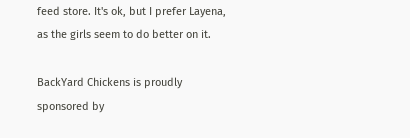feed store. It's ok, but I prefer Layena, as the girls seem to do better on it.

BackYard Chickens is proudly sponsored by